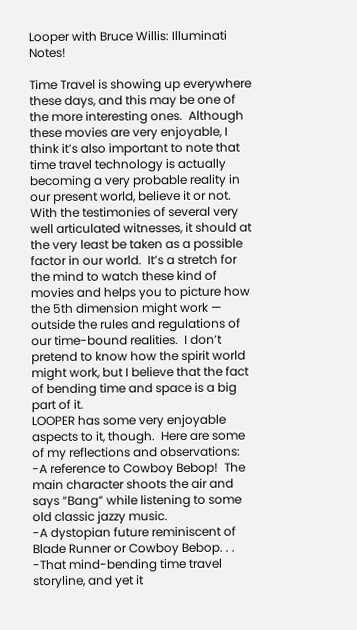Looper with Bruce Willis: Illuminati Notes!

Time Travel is showing up everywhere these days, and this may be one of the more interesting ones.  Although these movies are very enjoyable, I think it’s also important to note that time travel technology is actually becoming a very probable reality in our present world, believe it or not.
With the testimonies of several very well articulated witnesses, it should at the very least be taken as a possible factor in our world.  It’s a stretch for the mind to watch these kind of movies and helps you to picture how the 5th dimension might work — outside the rules and regulations of our time-bound realities.  I don’t pretend to know how the spirit world might work, but I believe that the fact of bending time and space is a big part of it.
LOOPER has some very enjoyable aspects to it, though.  Here are some of my reflections and observations:
-A reference to Cowboy Bebop!  The main character shoots the air and says “Bang” while listening to some old classic jazzy music.
-A dystopian future reminiscent of Blade Runner or Cowboy Bebop. . .
-That mind-bending time travel storyline, and yet it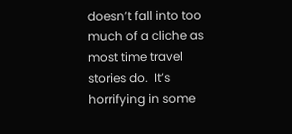doesn’t fall into too much of a cliche as most time travel stories do.  It’s horrifying in some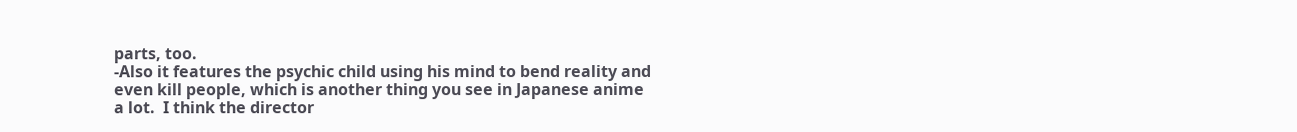parts, too.
-Also it features the psychic child using his mind to bend reality and even kill people, which is another thing you see in Japanese anime a lot.  I think the director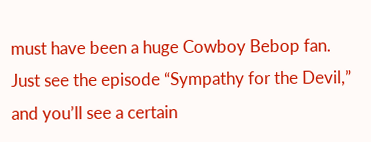must have been a huge Cowboy Bebop fan.  Just see the episode “Sympathy for the Devil,” and you’ll see a certain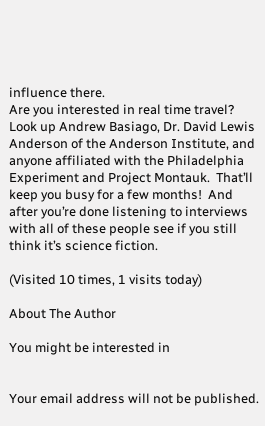influence there.
Are you interested in real time travel?  Look up Andrew Basiago, Dr. David Lewis Anderson of the Anderson Institute, and anyone affiliated with the Philadelphia Experiment and Project Montauk.  That’ll keep you busy for a few months!  And after you’re done listening to interviews with all of these people see if you still think it’s science fiction.

(Visited 10 times, 1 visits today)

About The Author

You might be interested in


Your email address will not be published.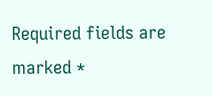Required fields are marked *